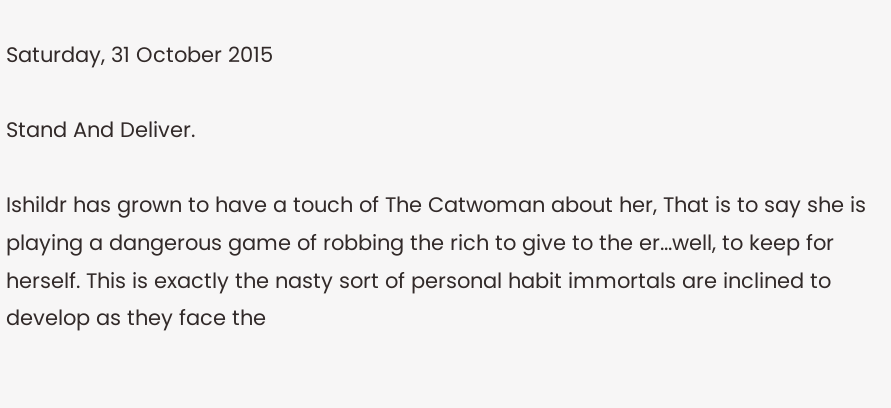Saturday, 31 October 2015

Stand And Deliver.

Ishildr has grown to have a touch of The Catwoman about her, That is to say she is playing a dangerous game of robbing the rich to give to the er...well, to keep for herself. This is exactly the nasty sort of personal habit immortals are inclined to develop as they face the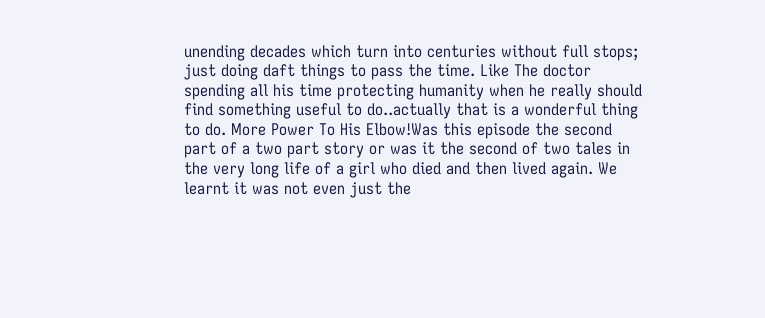unending decades which turn into centuries without full stops; just doing daft things to pass the time. Like The doctor spending all his time protecting humanity when he really should find something useful to do..actually that is a wonderful thing to do. More Power To His Elbow!Was this episode the second part of a two part story or was it the second of two tales in the very long life of a girl who died and then lived again. We learnt it was not even just the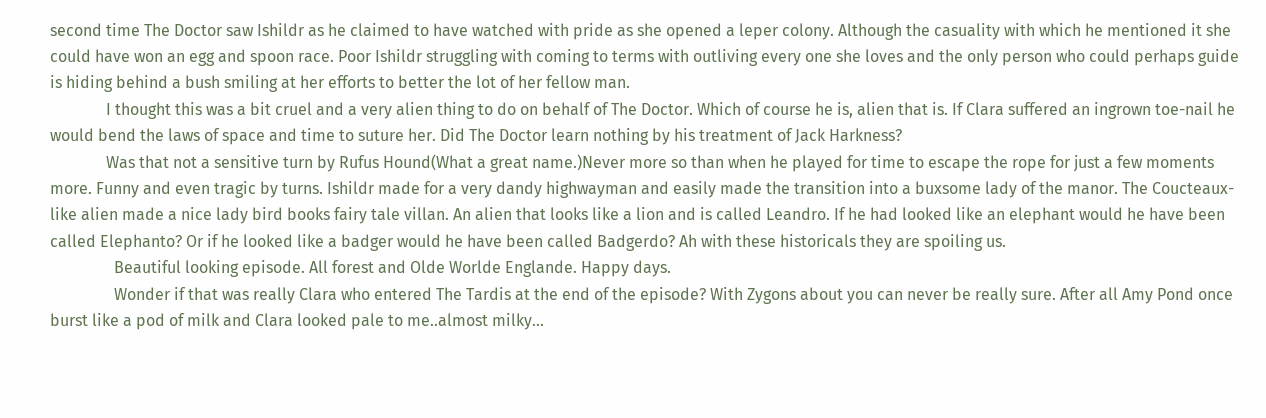second time The Doctor saw Ishildr as he claimed to have watched with pride as she opened a leper colony. Although the casuality with which he mentioned it she could have won an egg and spoon race. Poor Ishildr struggling with coming to terms with outliving every one she loves and the only person who could perhaps guide is hiding behind a bush smiling at her efforts to better the lot of her fellow man.
              I thought this was a bit cruel and a very alien thing to do on behalf of The Doctor. Which of course he is, alien that is. If Clara suffered an ingrown toe-nail he would bend the laws of space and time to suture her. Did The Doctor learn nothing by his treatment of Jack Harkness?
              Was that not a sensitive turn by Rufus Hound(What a great name.)Never more so than when he played for time to escape the rope for just a few moments more. Funny and even tragic by turns. Ishildr made for a very dandy highwayman and easily made the transition into a buxsome lady of the manor. The Coucteaux-like alien made a nice lady bird books fairy tale villan. An alien that looks like a lion and is called Leandro. If he had looked like an elephant would he have been called Elephanto? Or if he looked like a badger would he have been called Badgerdo? Ah with these historicals they are spoiling us.
                Beautiful looking episode. All forest and Olde Worlde Englande. Happy days.
                Wonder if that was really Clara who entered The Tardis at the end of the episode? With Zygons about you can never be really sure. After all Amy Pond once burst like a pod of milk and Clara looked pale to me..almost milky...